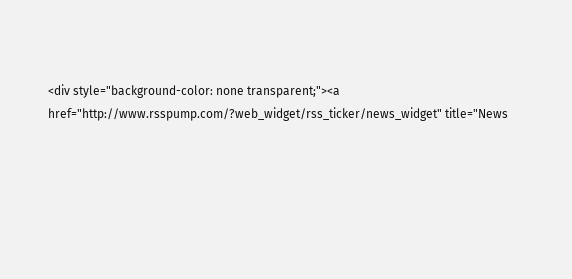<div style="background-color: none transparent;"><a href="http://www.rsspump.com/?web_widget/rss_ticker/news_widget" title="News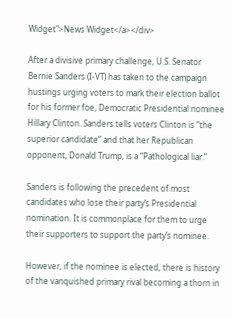Widget">News Widget</a></div>

After a divisive primary challenge, U.S. Senator Bernie Sanders (I-VT) has taken to the campaign hustings urging voters to mark their election ballot for his former foe, Democratic Presidential nominee Hillary Clinton. Sanders tells voters Clinton is “the superior candidate” and that her Republican opponent, Donald Trump, is a “Pathological liar.”

Sanders is following the precedent of most candidates who lose their party’s Presidential nomination. It is commonplace for them to urge their supporters to support the party’s nominee.

However, if the nominee is elected, there is history of the vanquished primary rival becoming a thorn in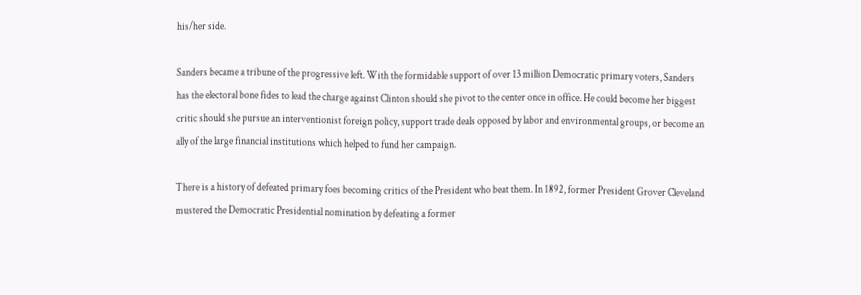his/her side.

Sanders became a tribune of the progressive left. With the formidable support of over 13 million Democratic primary voters, Sanders has the electoral bone fides to lead the charge against Clinton should she pivot to the center once in office. He could become her biggest critic should she pursue an interventionist foreign policy, support trade deals opposed by labor and environmental groups, or become an ally of the large financial institutions which helped to fund her campaign.

There is a history of defeated primary foes becoming critics of the President who beat them. In 1892, former President Grover Cleveland mustered the Democratic Presidential nomination by defeating a former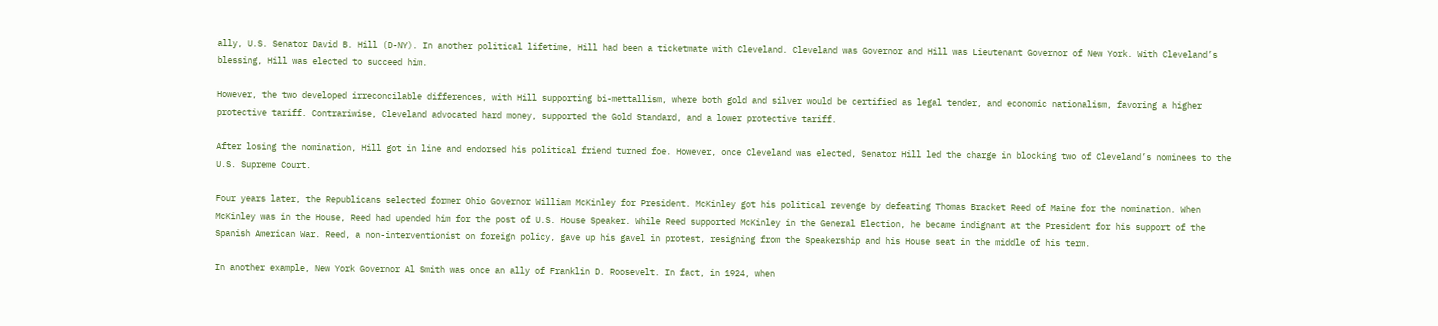ally, U.S. Senator David B. Hill (D-NY). In another political lifetime, Hill had been a ticketmate with Cleveland. Cleveland was Governor and Hill was Lieutenant Governor of New York. With Cleveland’s blessing, Hill was elected to succeed him.

However, the two developed irreconcilable differences, with Hill supporting bi-mettallism, where both gold and silver would be certified as legal tender, and economic nationalism, favoring a higher protective tariff. Contrariwise, Cleveland advocated hard money, supported the Gold Standard, and a lower protective tariff.

After losing the nomination, Hill got in line and endorsed his political friend turned foe. However, once Cleveland was elected, Senator Hill led the charge in blocking two of Cleveland’s nominees to the U.S. Supreme Court.

Four years later, the Republicans selected former Ohio Governor William McKinley for President. McKinley got his political revenge by defeating Thomas Bracket Reed of Maine for the nomination. When McKinley was in the House, Reed had upended him for the post of U.S. House Speaker. While Reed supported McKinley in the General Election, he became indignant at the President for his support of the Spanish American War. Reed, a non-interventionist on foreign policy, gave up his gavel in protest, resigning from the Speakership and his House seat in the middle of his term.

In another example, New York Governor Al Smith was once an ally of Franklin D. Roosevelt. In fact, in 1924, when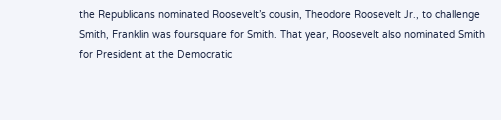the Republicans nominated Roosevelt’s cousin, Theodore Roosevelt Jr., to challenge Smith, Franklin was foursquare for Smith. That year, Roosevelt also nominated Smith for President at the Democratic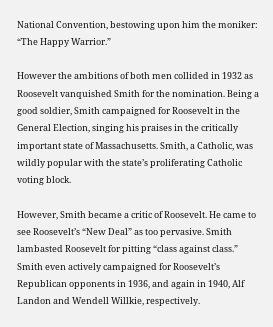National Convention, bestowing upon him the moniker: “The Happy Warrior.”

However the ambitions of both men collided in 1932 as Roosevelt vanquished Smith for the nomination. Being a good soldier, Smith campaigned for Roosevelt in the General Election, singing his praises in the critically important state of Massachusetts. Smith, a Catholic, was wildly popular with the state’s proliferating Catholic voting block.

However, Smith became a critic of Roosevelt. He came to see Roosevelt’s “New Deal” as too pervasive. Smith lambasted Roosevelt for pitting “class against class.” Smith even actively campaigned for Roosevelt’s Republican opponents in 1936, and again in 1940, Alf Landon and Wendell Willkie, respectively.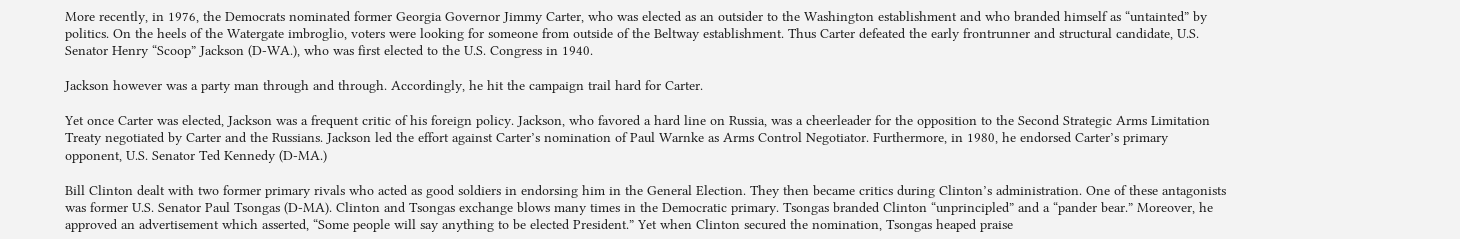More recently, in 1976, the Democrats nominated former Georgia Governor Jimmy Carter, who was elected as an outsider to the Washington establishment and who branded himself as “untainted” by politics. On the heels of the Watergate imbroglio, voters were looking for someone from outside of the Beltway establishment. Thus Carter defeated the early frontrunner and structural candidate, U.S. Senator Henry “Scoop” Jackson (D-WA.), who was first elected to the U.S. Congress in 1940.

Jackson however was a party man through and through. Accordingly, he hit the campaign trail hard for Carter.

Yet once Carter was elected, Jackson was a frequent critic of his foreign policy. Jackson, who favored a hard line on Russia, was a cheerleader for the opposition to the Second Strategic Arms Limitation Treaty negotiated by Carter and the Russians. Jackson led the effort against Carter’s nomination of Paul Warnke as Arms Control Negotiator. Furthermore, in 1980, he endorsed Carter’s primary opponent, U.S. Senator Ted Kennedy (D-MA.)

Bill Clinton dealt with two former primary rivals who acted as good soldiers in endorsing him in the General Election. They then became critics during Clinton’s administration. One of these antagonists was former U.S. Senator Paul Tsongas (D-MA). Clinton and Tsongas exchange blows many times in the Democratic primary. Tsongas branded Clinton “unprincipled” and a “pander bear.” Moreover, he approved an advertisement which asserted, “Some people will say anything to be elected President.” Yet when Clinton secured the nomination, Tsongas heaped praise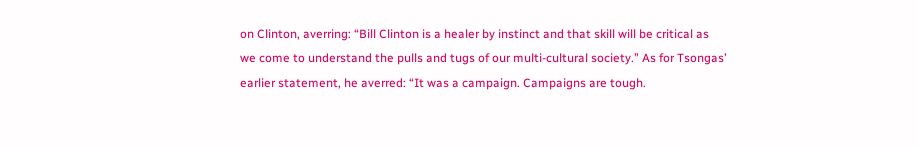on Clinton, averring: “Bill Clinton is a healer by instinct and that skill will be critical as we come to understand the pulls and tugs of our multi-cultural society.” As for Tsongas’ earlier statement, he averred: “It was a campaign. Campaigns are tough.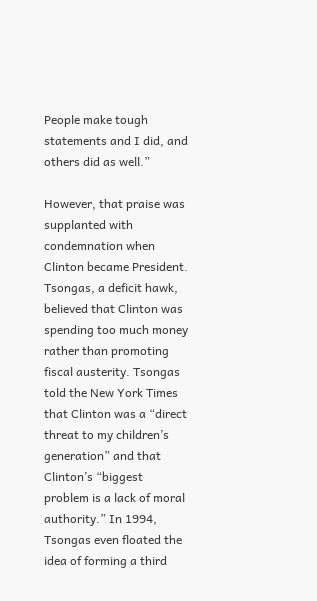People make tough statements and I did, and others did as well.”

However, that praise was supplanted with condemnation when Clinton became President. Tsongas, a deficit hawk, believed that Clinton was spending too much money rather than promoting fiscal austerity. Tsongas told the New York Times that Clinton was a “direct threat to my children’s generation” and that Clinton’s “biggest problem is a lack of moral authority.” In 1994, Tsongas even floated the idea of forming a third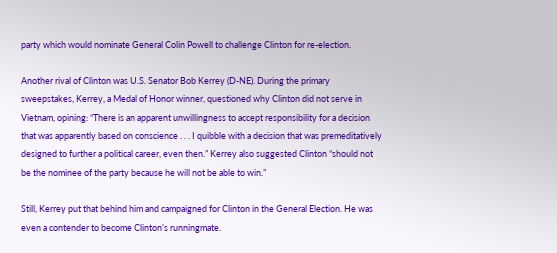party which would nominate General Colin Powell to challenge Clinton for re-election.

Another rival of Clinton was U.S. Senator Bob Kerrey (D-NE). During the primary sweepstakes, Kerrey, a Medal of Honor winner, questioned why Clinton did not serve in Vietnam, opining: “There is an apparent unwillingness to accept responsibility for a decision that was apparently based on conscience . . . I quibble with a decision that was premeditatively designed to further a political career, even then.” Kerrey also suggested Clinton “should not be the nominee of the party because he will not be able to win.”

Still, Kerrey put that behind him and campaigned for Clinton in the General Election. He was even a contender to become Clinton’s runningmate.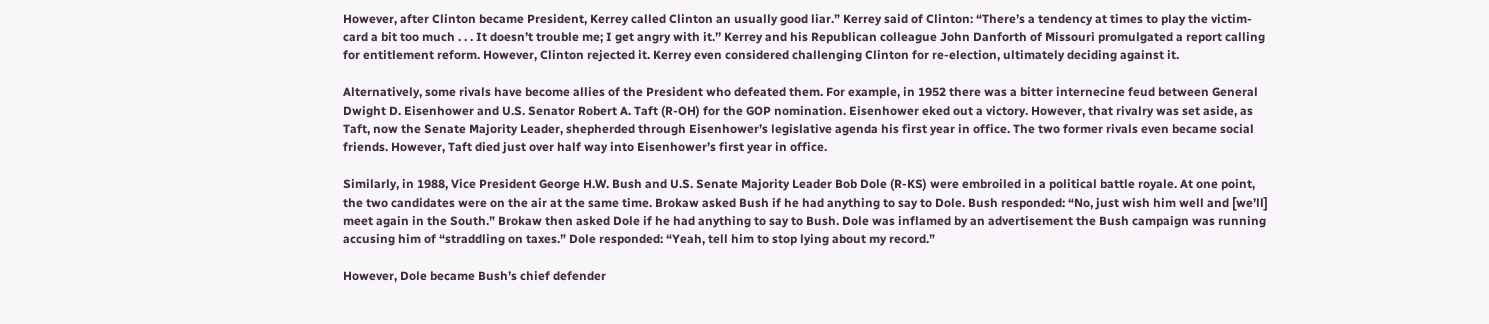However, after Clinton became President, Kerrey called Clinton an usually good liar.” Kerrey said of Clinton: “There’s a tendency at times to play the victim-card a bit too much . . . It doesn’t trouble me; I get angry with it.’’ Kerrey and his Republican colleague John Danforth of Missouri promulgated a report calling for entitlement reform. However, Clinton rejected it. Kerrey even considered challenging Clinton for re-election, ultimately deciding against it.

Alternatively, some rivals have become allies of the President who defeated them. For example, in 1952 there was a bitter internecine feud between General Dwight D. Eisenhower and U.S. Senator Robert A. Taft (R-OH) for the GOP nomination. Eisenhower eked out a victory. However, that rivalry was set aside, as Taft, now the Senate Majority Leader, shepherded through Eisenhower’s legislative agenda his first year in office. The two former rivals even became social friends. However, Taft died just over half way into Eisenhower’s first year in office.

Similarly, in 1988, Vice President George H.W. Bush and U.S. Senate Majority Leader Bob Dole (R-KS) were embroiled in a political battle royale. At one point, the two candidates were on the air at the same time. Brokaw asked Bush if he had anything to say to Dole. Bush responded: “No, just wish him well and [we’ll] meet again in the South.” Brokaw then asked Dole if he had anything to say to Bush. Dole was inflamed by an advertisement the Bush campaign was running accusing him of “straddling on taxes.” Dole responded: “Yeah, tell him to stop lying about my record.”

However, Dole became Bush’s chief defender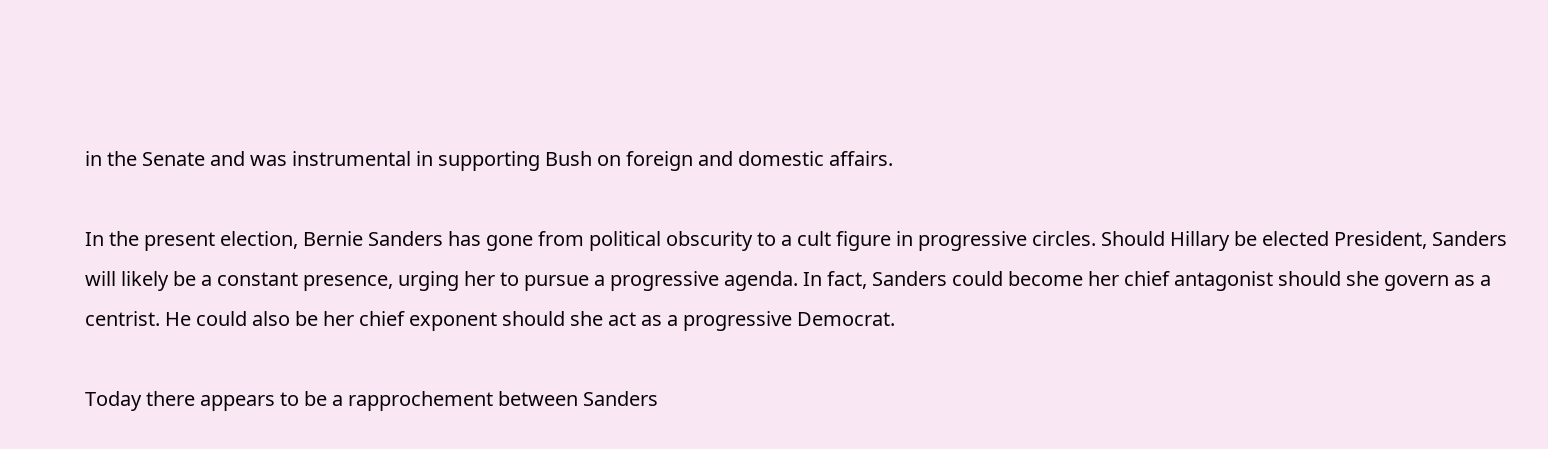in the Senate and was instrumental in supporting Bush on foreign and domestic affairs.

In the present election, Bernie Sanders has gone from political obscurity to a cult figure in progressive circles. Should Hillary be elected President, Sanders will likely be a constant presence, urging her to pursue a progressive agenda. In fact, Sanders could become her chief antagonist should she govern as a centrist. He could also be her chief exponent should she act as a progressive Democrat.

Today there appears to be a rapprochement between Sanders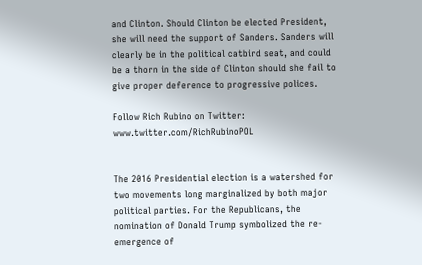and Clinton. Should Clinton be elected President, she will need the support of Sanders. Sanders will clearly be in the political catbird seat, and could be a thorn in the side of Clinton should she fail to give proper deference to progressive polices.

Follow Rich Rubino on Twitter: www.twitter.com/RichRubinoPOL


The 2016 Presidential election is a watershed for two movements long marginalized by both major political parties. For the Republicans, the nomination of Donald Trump symbolized the re-emergence of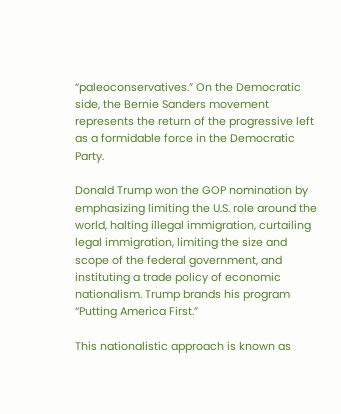“paleoconservatives.” On the Democratic side, the Bernie Sanders movement represents the return of the progressive left as a formidable force in the Democratic Party.

Donald Trump won the GOP nomination by emphasizing limiting the U.S. role around the world, halting illegal immigration, curtailing legal immigration, limiting the size and scope of the federal government, and instituting a trade policy of economic nationalism. Trump brands his program “Putting America First.”

This nationalistic approach is known as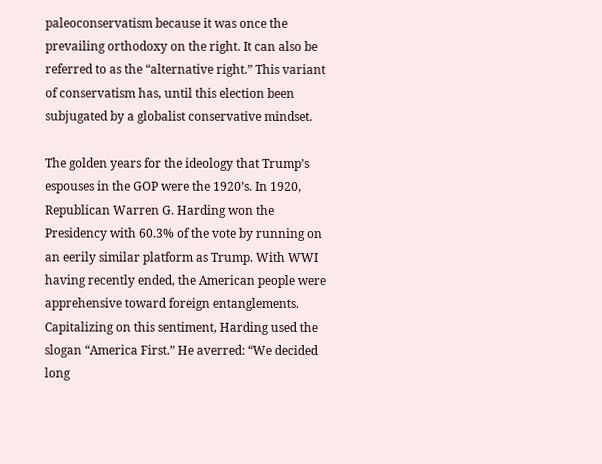paleoconservatism because it was once the prevailing orthodoxy on the right. It can also be referred to as the “alternative right.” This variant of conservatism has, until this election been subjugated by a globalist conservative mindset.

The golden years for the ideology that Trump’s espouses in the GOP were the 1920’s. In 1920, Republican Warren G. Harding won the Presidency with 60.3% of the vote by running on an eerily similar platform as Trump. With WWI having recently ended, the American people were apprehensive toward foreign entanglements. Capitalizing on this sentiment, Harding used the slogan “America First.” He averred: “We decided long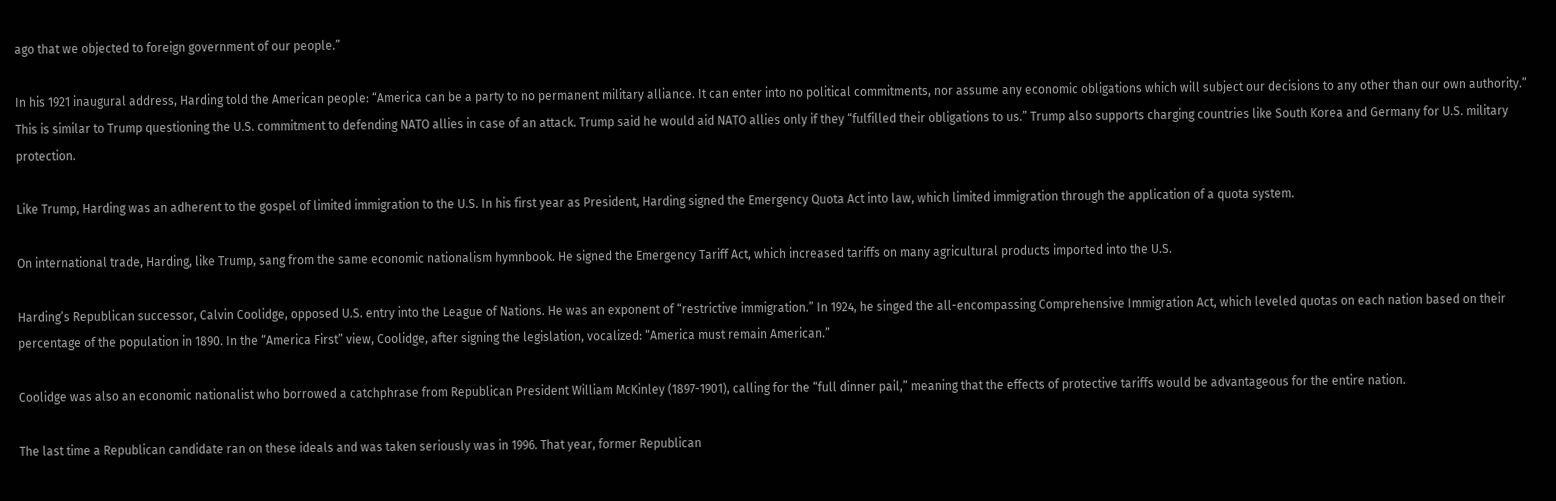ago that we objected to foreign government of our people.”

In his 1921 inaugural address, Harding told the American people: “America can be a party to no permanent military alliance. It can enter into no political commitments, nor assume any economic obligations which will subject our decisions to any other than our own authority.” This is similar to Trump questioning the U.S. commitment to defending NATO allies in case of an attack. Trump said he would aid NATO allies only if they “fulfilled their obligations to us.” Trump also supports charging countries like South Korea and Germany for U.S. military protection.

Like Trump, Harding was an adherent to the gospel of limited immigration to the U.S. In his first year as President, Harding signed the Emergency Quota Act into law, which limited immigration through the application of a quota system.

On international trade, Harding, like Trump, sang from the same economic nationalism hymnbook. He signed the Emergency Tariff Act, which increased tariffs on many agricultural products imported into the U.S.

Harding’s Republican successor, Calvin Coolidge, opposed U.S. entry into the League of Nations. He was an exponent of “restrictive immigration.” In 1924, he singed the all-encompassing Comprehensive Immigration Act, which leveled quotas on each nation based on their percentage of the population in 1890. In the “America First” view, Coolidge, after signing the legislation, vocalized: “America must remain American.”

Coolidge was also an economic nationalist who borrowed a catchphrase from Republican President William McKinley (1897-1901), calling for the “full dinner pail,” meaning that the effects of protective tariffs would be advantageous for the entire nation.

The last time a Republican candidate ran on these ideals and was taken seriously was in 1996. That year, former Republican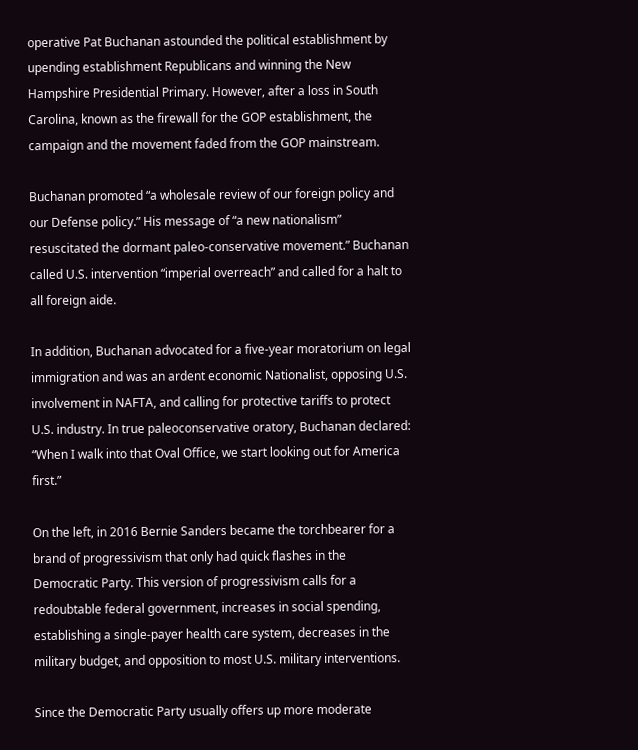operative Pat Buchanan astounded the political establishment by upending establishment Republicans and winning the New Hampshire Presidential Primary. However, after a loss in South Carolina, known as the firewall for the GOP establishment, the campaign and the movement faded from the GOP mainstream.

Buchanan promoted “a wholesale review of our foreign policy and our Defense policy.” His message of “a new nationalism” resuscitated the dormant paleo-conservative movement.” Buchanan called U.S. intervention “imperial overreach” and called for a halt to all foreign aide.

In addition, Buchanan advocated for a five-year moratorium on legal immigration and was an ardent economic Nationalist, opposing U.S. involvement in NAFTA, and calling for protective tariffs to protect U.S. industry. In true paleoconservative oratory, Buchanan declared: “When I walk into that Oval Office, we start looking out for America first.”

On the left, in 2016 Bernie Sanders became the torchbearer for a brand of progressivism that only had quick flashes in the Democratic Party. This version of progressivism calls for a redoubtable federal government, increases in social spending, establishing a single-payer health care system, decreases in the military budget, and opposition to most U.S. military interventions.

Since the Democratic Party usually offers up more moderate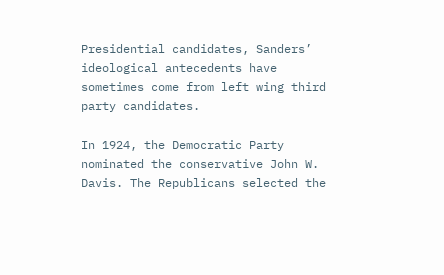Presidential candidates, Sanders’ ideological antecedents have sometimes come from left wing third party candidates.

In 1924, the Democratic Party nominated the conservative John W. Davis. The Republicans selected the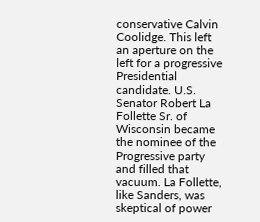conservative Calvin Coolidge. This left an aperture on the left for a progressive Presidential candidate. U.S. Senator Robert La Follette Sr. of Wisconsin became the nominee of the Progressive party and filled that vacuum. La Follette, like Sanders, was skeptical of power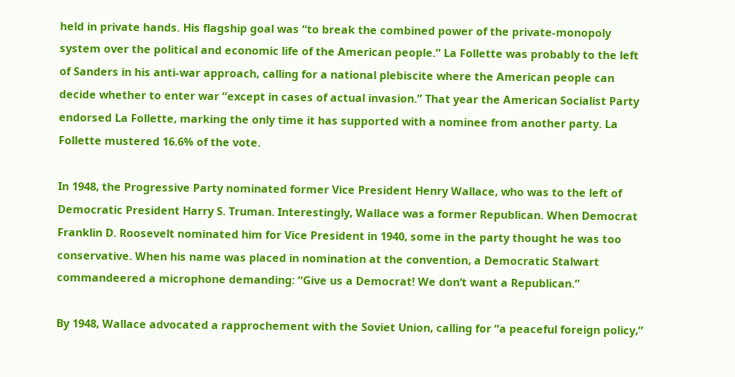held in private hands. His flagship goal was “to break the combined power of the private-monopoly system over the political and economic life of the American people.” La Follette was probably to the left of Sanders in his anti-war approach, calling for a national plebiscite where the American people can decide whether to enter war “except in cases of actual invasion.” That year the American Socialist Party endorsed La Follette, marking the only time it has supported with a nominee from another party. La Follette mustered 16.6% of the vote.

In 1948, the Progressive Party nominated former Vice President Henry Wallace, who was to the left of Democratic President Harry S. Truman. Interestingly, Wallace was a former Republican. When Democrat Franklin D. Roosevelt nominated him for Vice President in 1940, some in the party thought he was too conservative. When his name was placed in nomination at the convention, a Democratic Stalwart commandeered a microphone demanding: “Give us a Democrat! We don’t want a Republican.”

By 1948, Wallace advocated a rapprochement with the Soviet Union, calling for “a peaceful foreign policy,”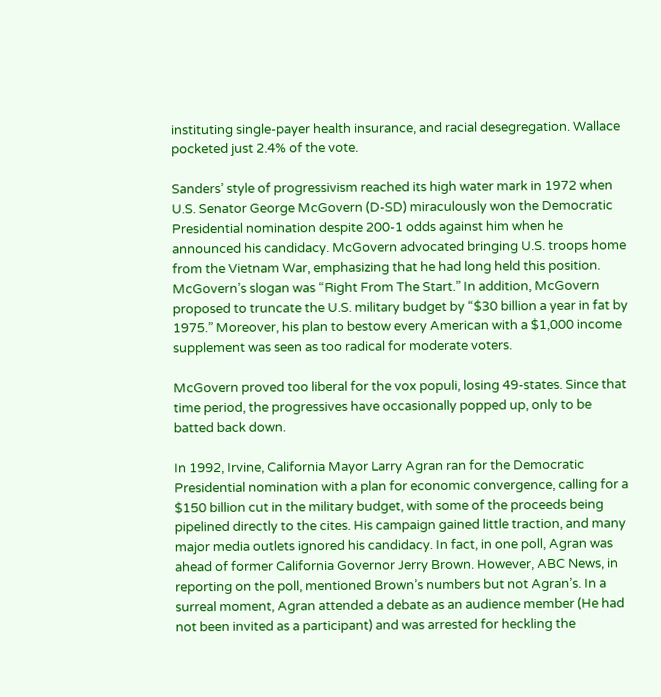instituting single-payer health insurance, and racial desegregation. Wallace pocketed just 2.4% of the vote.

Sanders’ style of progressivism reached its high water mark in 1972 when U.S. Senator George McGovern (D-SD) miraculously won the Democratic Presidential nomination despite 200-1 odds against him when he announced his candidacy. McGovern advocated bringing U.S. troops home from the Vietnam War, emphasizing that he had long held this position. McGovern’s slogan was “Right From The Start.” In addition, McGovern proposed to truncate the U.S. military budget by “$30 billion a year in fat by 1975.” Moreover, his plan to bestow every American with a $1,000 income supplement was seen as too radical for moderate voters.

McGovern proved too liberal for the vox populi, losing 49-states. Since that time period, the progressives have occasionally popped up, only to be batted back down.

In 1992, Irvine, California Mayor Larry Agran ran for the Democratic Presidential nomination with a plan for economic convergence, calling for a $150 billion cut in the military budget, with some of the proceeds being pipelined directly to the cites. His campaign gained little traction, and many major media outlets ignored his candidacy. In fact, in one poll, Agran was ahead of former California Governor Jerry Brown. However, ABC News, in reporting on the poll, mentioned Brown’s numbers but not Agran’s. In a surreal moment, Agran attended a debate as an audience member (He had not been invited as a participant) and was arrested for heckling the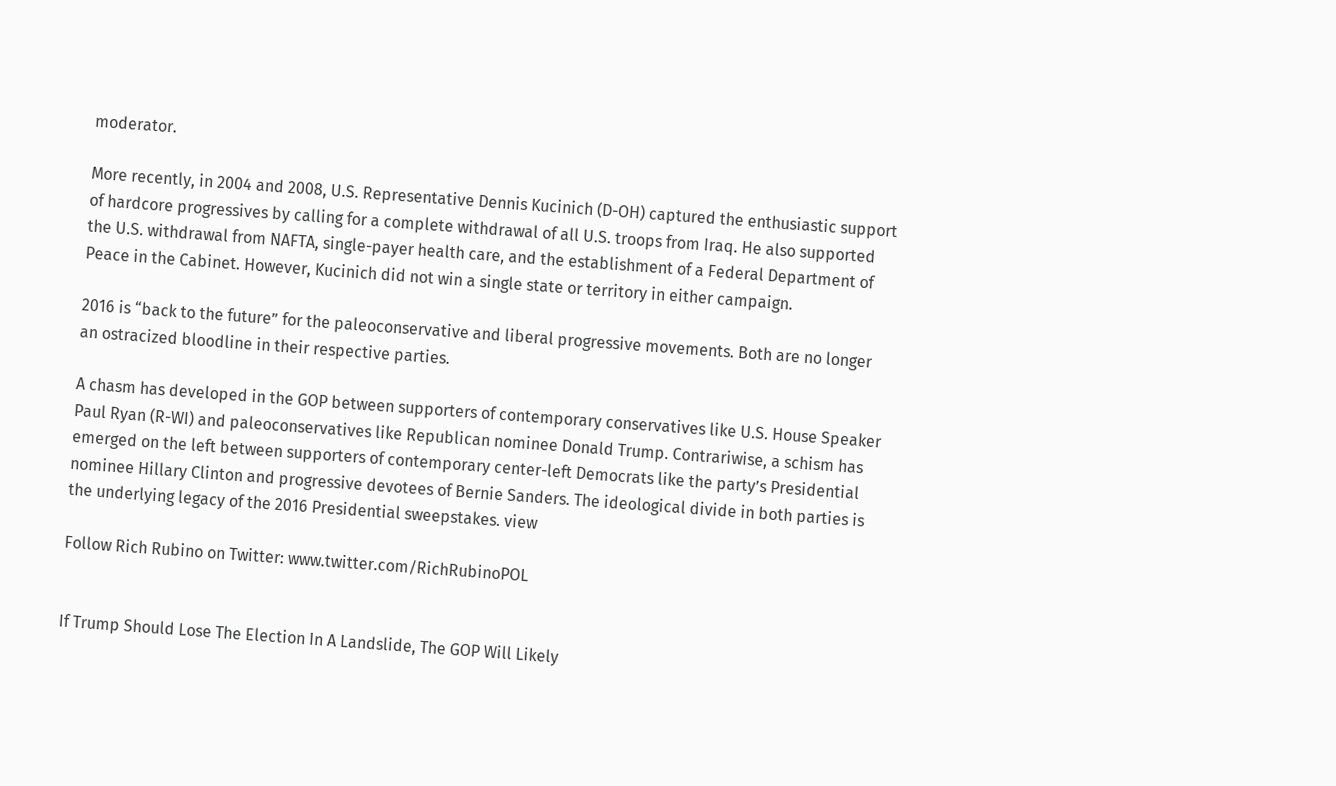moderator.

More recently, in 2004 and 2008, U.S. Representative Dennis Kucinich (D-OH) captured the enthusiastic support of hardcore progressives by calling for a complete withdrawal of all U.S. troops from Iraq. He also supported the U.S. withdrawal from NAFTA, single-payer health care, and the establishment of a Federal Department of Peace in the Cabinet. However, Kucinich did not win a single state or territory in either campaign.

2016 is “back to the future” for the paleoconservative and liberal progressive movements. Both are no longer an ostracized bloodline in their respective parties.

A chasm has developed in the GOP between supporters of contemporary conservatives like U.S. House Speaker Paul Ryan (R-WI) and paleoconservatives like Republican nominee Donald Trump. Contrariwise, a schism has emerged on the left between supporters of contemporary center-left Democrats like the party’s Presidential nominee Hillary Clinton and progressive devotees of Bernie Sanders. The ideological divide in both parties is the underlying legacy of the 2016 Presidential sweepstakes. view

Follow Rich Rubino on Twitter: www.twitter.com/RichRubinoPOL


If Trump Should Lose The Election In A Landslide, The GOP Will Likely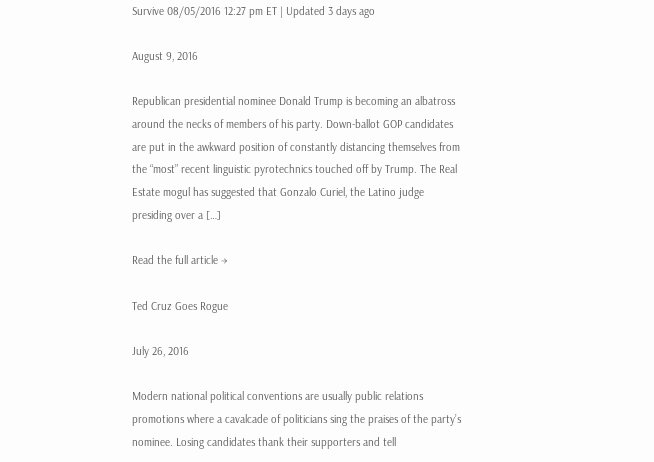Survive 08/05/2016 12:27 pm ET | Updated 3 days ago

August 9, 2016

Republican presidential nominee Donald Trump is becoming an albatross around the necks of members of his party. Down-ballot GOP candidates are put in the awkward position of constantly distancing themselves from the “most” recent linguistic pyrotechnics touched off by Trump. The Real Estate mogul has suggested that Gonzalo Curiel, the Latino judge presiding over a […]

Read the full article →

Ted Cruz Goes Rogue

July 26, 2016

Modern national political conventions are usually public relations promotions where a cavalcade of politicians sing the praises of the party’s nominee. Losing candidates thank their supporters and tell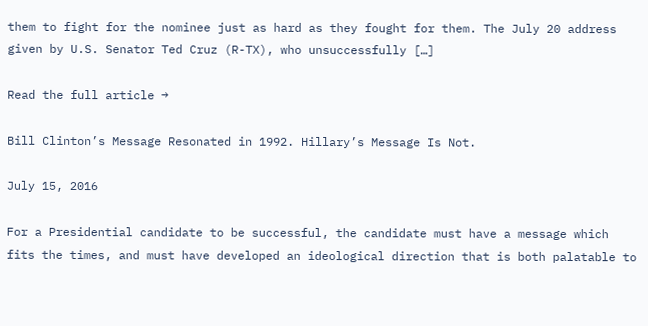them to fight for the nominee just as hard as they fought for them. The July 20 address given by U.S. Senator Ted Cruz (R-TX), who unsuccessfully […]

Read the full article →

Bill Clinton’s Message Resonated in 1992. Hillary’s Message Is Not.

July 15, 2016

For a Presidential candidate to be successful, the candidate must have a message which fits the times, and must have developed an ideological direction that is both palatable to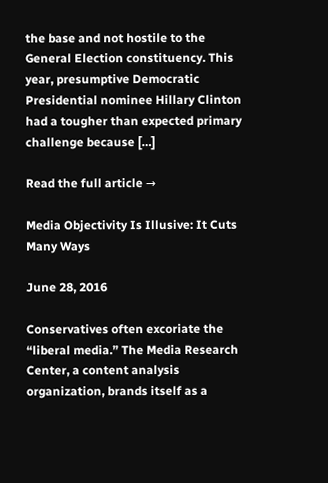the base and not hostile to the General Election constituency. This year, presumptive Democratic Presidential nominee Hillary Clinton had a tougher than expected primary challenge because […]

Read the full article →

Media Objectivity Is Illusive: It Cuts Many Ways

June 28, 2016

Conservatives often excoriate the “liberal media.” The Media Research Center, a content analysis organization, brands itself as a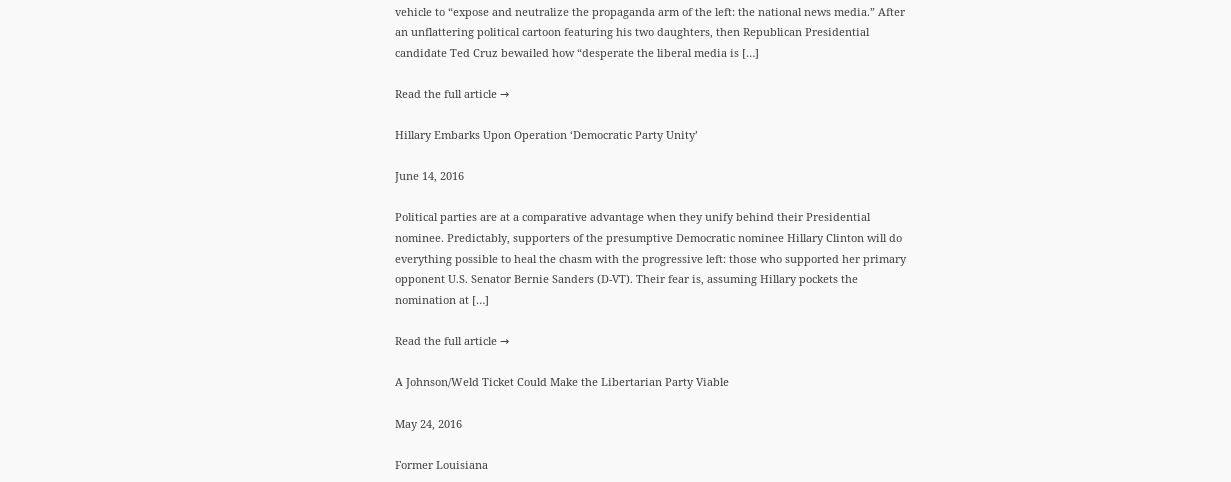vehicle to “expose and neutralize the propaganda arm of the left: the national news media.” After an unflattering political cartoon featuring his two daughters, then Republican Presidential candidate Ted Cruz bewailed how “desperate the liberal media is […]

Read the full article →

Hillary Embarks Upon Operation ‘Democratic Party Unity’

June 14, 2016

Political parties are at a comparative advantage when they unify behind their Presidential nominee. Predictably, supporters of the presumptive Democratic nominee Hillary Clinton will do everything possible to heal the chasm with the progressive left: those who supported her primary opponent U.S. Senator Bernie Sanders (D-VT). Their fear is, assuming Hillary pockets the nomination at […]

Read the full article →

A Johnson/Weld Ticket Could Make the Libertarian Party Viable

May 24, 2016

Former Louisiana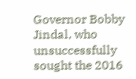Governor Bobby Jindal, who unsuccessfully sought the 2016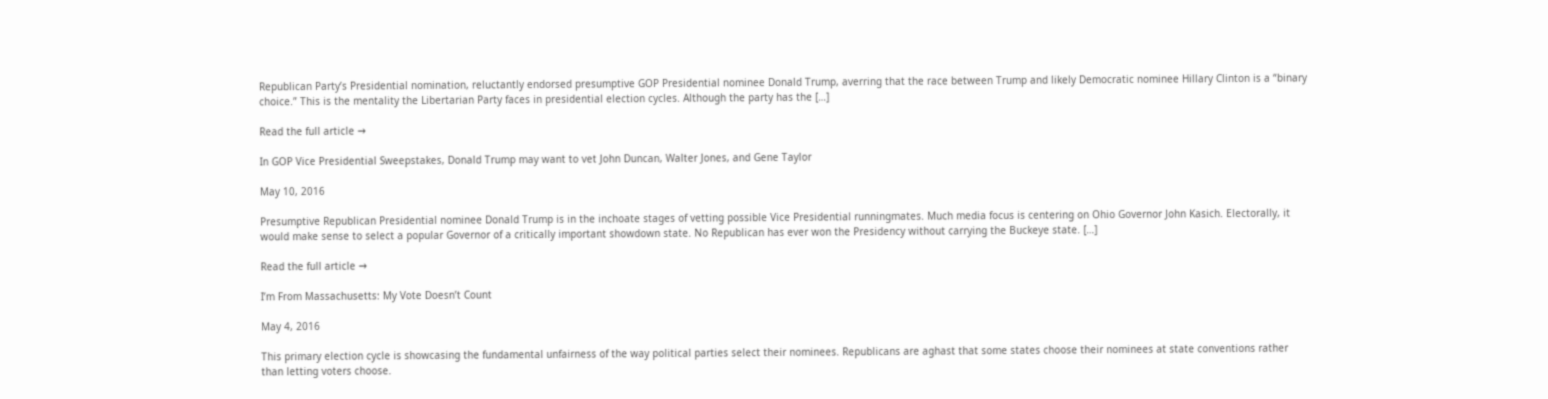Republican Party’s Presidential nomination, reluctantly endorsed presumptive GOP Presidential nominee Donald Trump, averring that the race between Trump and likely Democratic nominee Hillary Clinton is a “binary choice.” This is the mentality the Libertarian Party faces in presidential election cycles. Although the party has the […]

Read the full article →

In GOP Vice Presidential Sweepstakes, Donald Trump may want to vet John Duncan, Walter Jones, and Gene Taylor

May 10, 2016

Presumptive Republican Presidential nominee Donald Trump is in the inchoate stages of vetting possible Vice Presidential runningmates. Much media focus is centering on Ohio Governor John Kasich. Electorally, it would make sense to select a popular Governor of a critically important showdown state. No Republican has ever won the Presidency without carrying the Buckeye state. […]

Read the full article →

I’m From Massachusetts: My Vote Doesn’t Count

May 4, 2016

This primary election cycle is showcasing the fundamental unfairness of the way political parties select their nominees. Republicans are aghast that some states choose their nominees at state conventions rather than letting voters choose.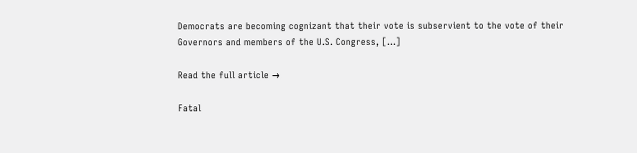Democrats are becoming cognizant that their vote is subservient to the vote of their Governors and members of the U.S. Congress, […]

Read the full article →

Fatal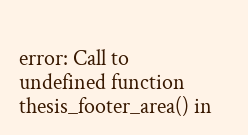error: Call to undefined function thesis_footer_area() in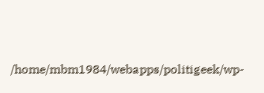/home/mbm1984/webapps/politigeek/wp-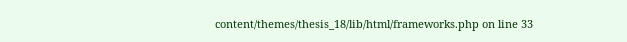content/themes/thesis_18/lib/html/frameworks.php on line 33